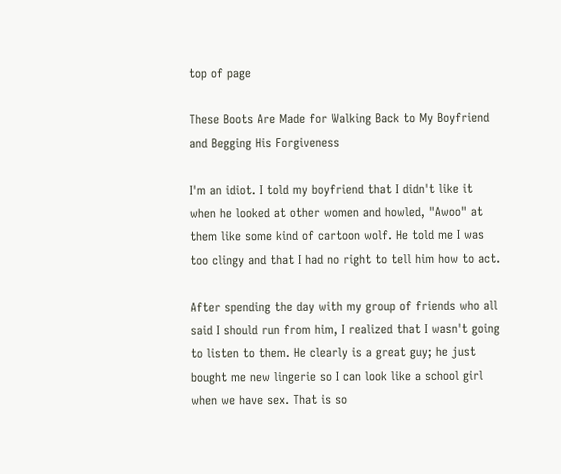top of page

These Boots Are Made for Walking Back to My Boyfriend and Begging His Forgiveness

I'm an idiot. I told my boyfriend that I didn't like it when he looked at other women and howled, "Awoo" at them like some kind of cartoon wolf. He told me I was too clingy and that I had no right to tell him how to act.

After spending the day with my group of friends who all said I should run from him, I realized that I wasn't going to listen to them. He clearly is a great guy; he just bought me new lingerie so I can look like a school girl when we have sex. That is so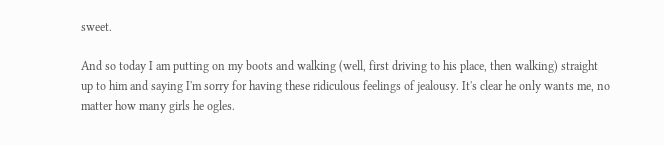sweet.

And so today I am putting on my boots and walking (well, first driving to his place, then walking) straight up to him and saying I'm sorry for having these ridiculous feelings of jealousy. It's clear he only wants me, no matter how many girls he ogles.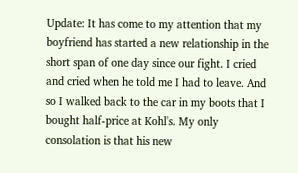Update: It has come to my attention that my boyfriend has started a new relationship in the short span of one day since our fight. I cried and cried when he told me I had to leave. And so I walked back to the car in my boots that I bought half-price at Kohl's. My only consolation is that his new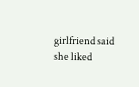girlfriend said she liked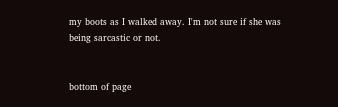my boots as I walked away. I'm not sure if she was being sarcastic or not.


bottom of page